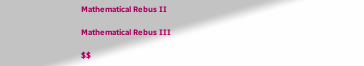Mathematical Rebus II

Mathematical Rebus III

$$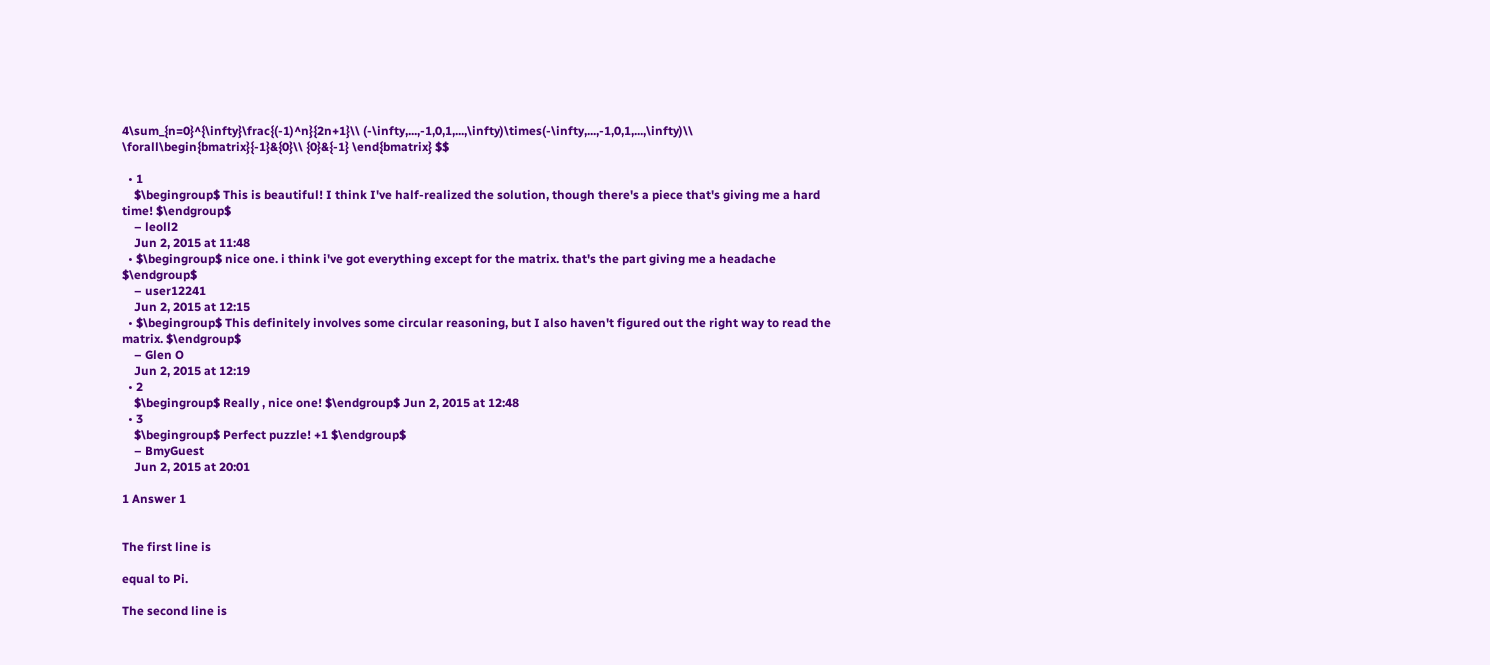4\sum_{n=0}^{\infty}\frac{(-1)^n}{2n+1}\\ (-\infty,...,-1,0,1,...,\infty)\times(-\infty,...,-1,0,1,...,\infty)\\ \forall\begin{bmatrix}{-1}&{0}\\ {0}&{-1} \end{bmatrix} $$

  • 1
    $\begingroup$ This is beautiful! I think I've half-realized the solution, though there's a piece that's giving me a hard time! $\endgroup$
    – leoll2
    Jun 2, 2015 at 11:48
  • $\begingroup$ nice one. i think i've got everything except for the matrix. that's the part giving me a headache $\endgroup$
    – user12241
    Jun 2, 2015 at 12:15
  • $\begingroup$ This definitely involves some circular reasoning, but I also haven't figured out the right way to read the matrix. $\endgroup$
    – Glen O
    Jun 2, 2015 at 12:19
  • 2
    $\begingroup$ Really , nice one! $\endgroup$ Jun 2, 2015 at 12:48
  • 3
    $\begingroup$ Perfect puzzle! +1 $\endgroup$
    – BmyGuest
    Jun 2, 2015 at 20:01

1 Answer 1


The first line is

equal to Pi.

The second line is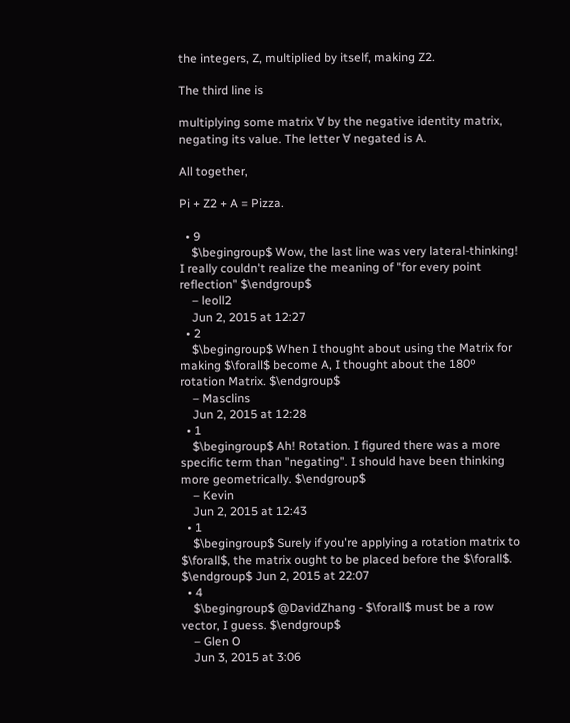the integers, Z, multiplied by itself, making Z2.

The third line is

multiplying some matrix ∀ by the negative identity matrix, negating its value. The letter ∀ negated is A.

All together,

Pi + Z2 + A = Pizza.

  • 9
    $\begingroup$ Wow, the last line was very lateral-thinking! I really couldn't realize the meaning of "for every point reflection" $\endgroup$
    – leoll2
    Jun 2, 2015 at 12:27
  • 2
    $\begingroup$ When I thought about using the Matrix for making $\forall$ become A, I thought about the 180º rotation Matrix. $\endgroup$
    – Masclins
    Jun 2, 2015 at 12:28
  • 1
    $\begingroup$ Ah! Rotation. I figured there was a more specific term than "negating". I should have been thinking more geometrically. $\endgroup$
    – Kevin
    Jun 2, 2015 at 12:43
  • 1
    $\begingroup$ Surely if you're applying a rotation matrix to $\forall$, the matrix ought to be placed before the $\forall$. $\endgroup$ Jun 2, 2015 at 22:07
  • 4
    $\begingroup$ @DavidZhang - $\forall$ must be a row vector, I guess. $\endgroup$
    – Glen O
    Jun 3, 2015 at 3:06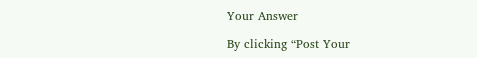Your Answer

By clicking “Post Your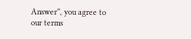Answer”, you agree to our terms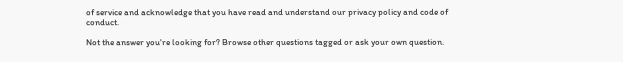of service and acknowledge that you have read and understand our privacy policy and code of conduct.

Not the answer you're looking for? Browse other questions tagged or ask your own question.